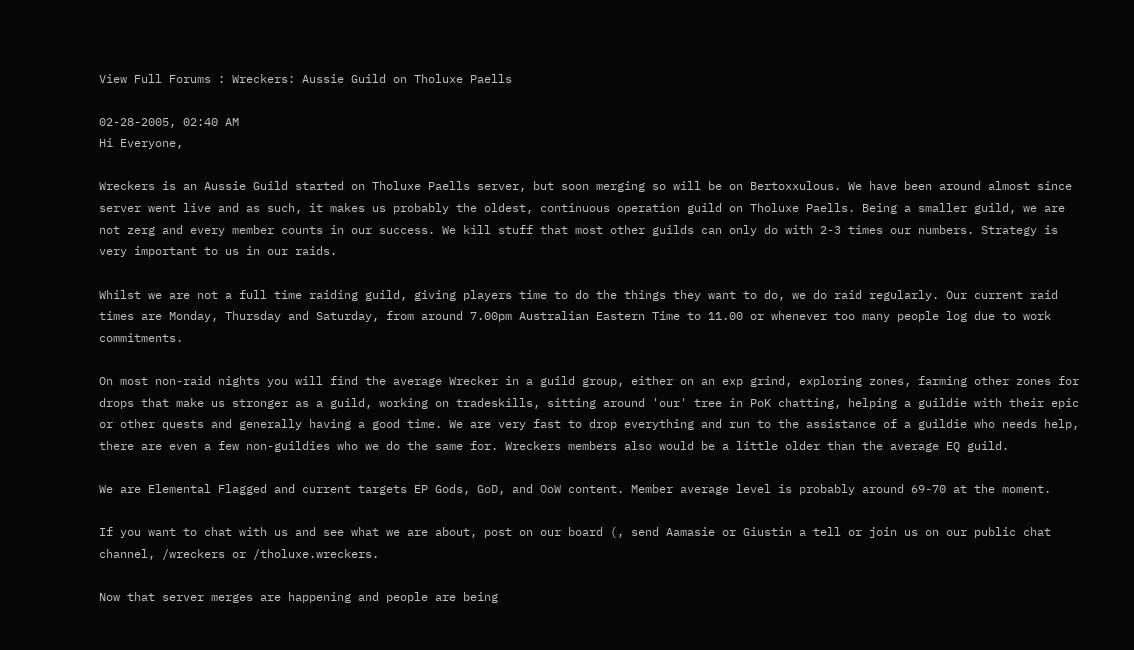View Full Forums : Wreckers: Aussie Guild on Tholuxe Paells

02-28-2005, 02:40 AM
Hi Everyone,

Wreckers is an Aussie Guild started on Tholuxe Paells server, but soon merging so will be on Bertoxxulous. We have been around almost since server went live and as such, it makes us probably the oldest, continuous operation guild on Tholuxe Paells. Being a smaller guild, we are not zerg and every member counts in our success. We kill stuff that most other guilds can only do with 2-3 times our numbers. Strategy is very important to us in our raids.

Whilst we are not a full time raiding guild, giving players time to do the things they want to do, we do raid regularly. Our current raid times are Monday, Thursday and Saturday, from around 7.00pm Australian Eastern Time to 11.00 or whenever too many people log due to work commitments.

On most non-raid nights you will find the average Wrecker in a guild group, either on an exp grind, exploring zones, farming other zones for drops that make us stronger as a guild, working on tradeskills, sitting around 'our' tree in PoK chatting, helping a guildie with their epic or other quests and generally having a good time. We are very fast to drop everything and run to the assistance of a guildie who needs help, there are even a few non-guildies who we do the same for. Wreckers members also would be a little older than the average EQ guild.

We are Elemental Flagged and current targets EP Gods, GoD, and OoW content. Member average level is probably around 69-70 at the moment.

If you want to chat with us and see what we are about, post on our board (, send Aamasie or Giustin a tell or join us on our public chat channel, /wreckers or /tholuxe.wreckers.

Now that server merges are happening and people are being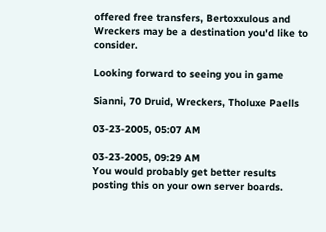offered free transfers, Bertoxxulous and Wreckers may be a destination you'd like to consider.

Looking forward to seeing you in game

Sianni, 70 Druid, Wreckers, Tholuxe Paells

03-23-2005, 05:07 AM

03-23-2005, 09:29 AM
You would probably get better results posting this on your own server boards.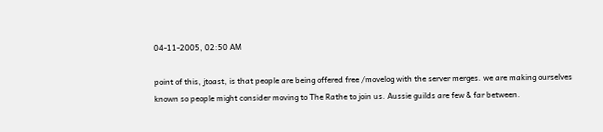04-11-2005, 02:50 AM

point of this, jtoast, is that people are being offered free /movelog with the server merges. we are making ourselves known so people might consider moving to The Rathe to join us. Aussie guilds are few & far between.